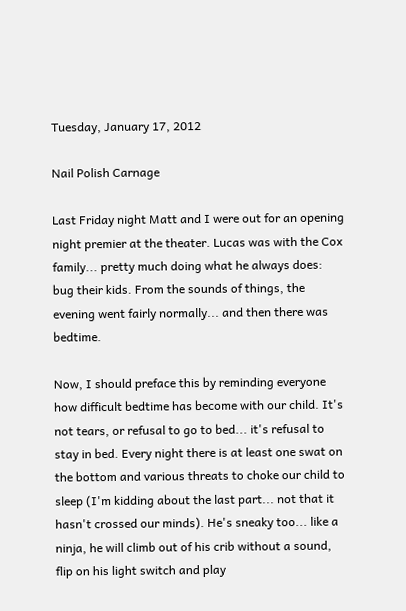Tuesday, January 17, 2012

Nail Polish Carnage

Last Friday night Matt and I were out for an opening night premier at the theater. Lucas was with the Cox family... pretty much doing what he always does: bug their kids. From the sounds of things, the evening went fairly normally... and then there was bedtime.

Now, I should preface this by reminding everyone how difficult bedtime has become with our child. It's not tears, or refusal to go to bed... it's refusal to stay in bed. Every night there is at least one swat on the bottom and various threats to choke our child to sleep (I'm kidding about the last part... not that it hasn't crossed our minds). He's sneaky too... like a ninja, he will climb out of his crib without a sound, flip on his light switch and play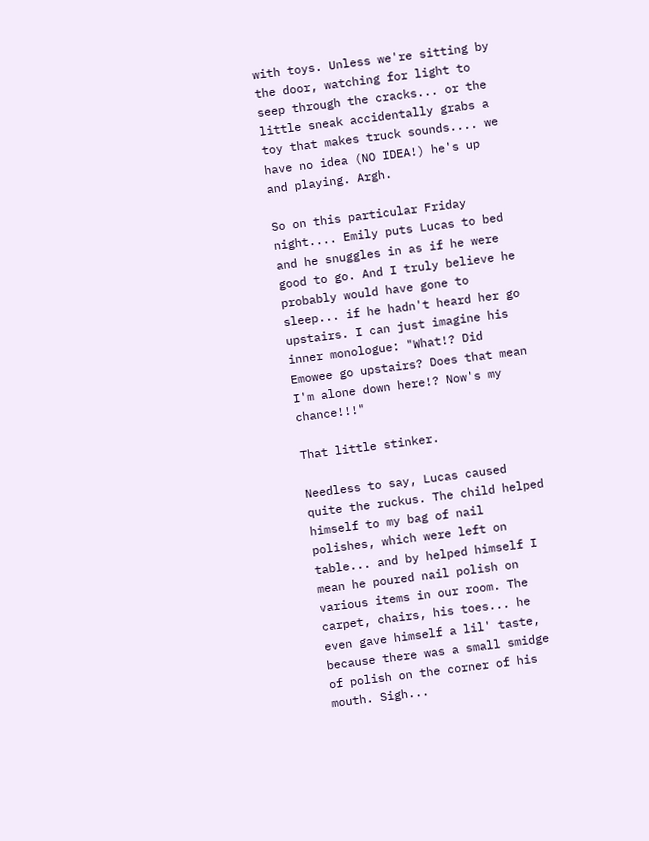with toys. Unless we're sitting by the door, watching for light to seep through the cracks... or the little sneak accidentally grabs a toy that makes truck sounds.... we have no idea (NO IDEA!) he's up and playing. Argh.

So on this particular Friday night.... Emily puts Lucas to bed and he snuggles in as if he were good to go. And I truly believe he probably would have gone to sleep... if he hadn't heard her go upstairs. I can just imagine his inner monologue: "What!? Did Emowee go upstairs? Does that mean I'm alone down here!? Now's my chance!!!"

That little stinker.

Needless to say, Lucas caused quite the ruckus. The child helped himself to my bag of nail polishes, which were left on table... and by helped himself I mean he poured nail polish on various items in our room. The carpet, chairs, his toes... he even gave himself a lil' taste, because there was a small smidge of polish on the corner of his mouth. Sigh...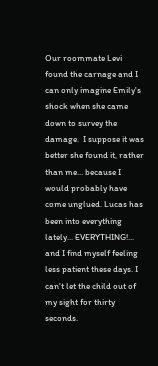Our roommate Levi found the carnage and I can only imagine Emily's shock when she came down to survey the damage.  I suppose it was better she found it, rather than me... because I would probably have come unglued. Lucas has been into everything lately... EVERYTHING!... and I find myself feeling less patient these days. I can't let the child out of my sight for thirty seconds.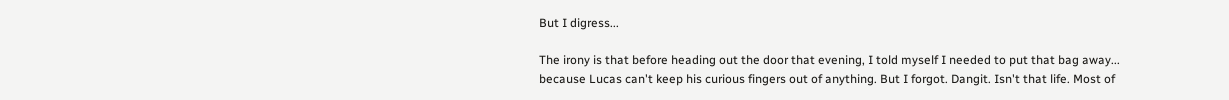But I digress...

The irony is that before heading out the door that evening, I told myself I needed to put that bag away... because Lucas can't keep his curious fingers out of anything. But I forgot. Dangit. Isn't that life. Most of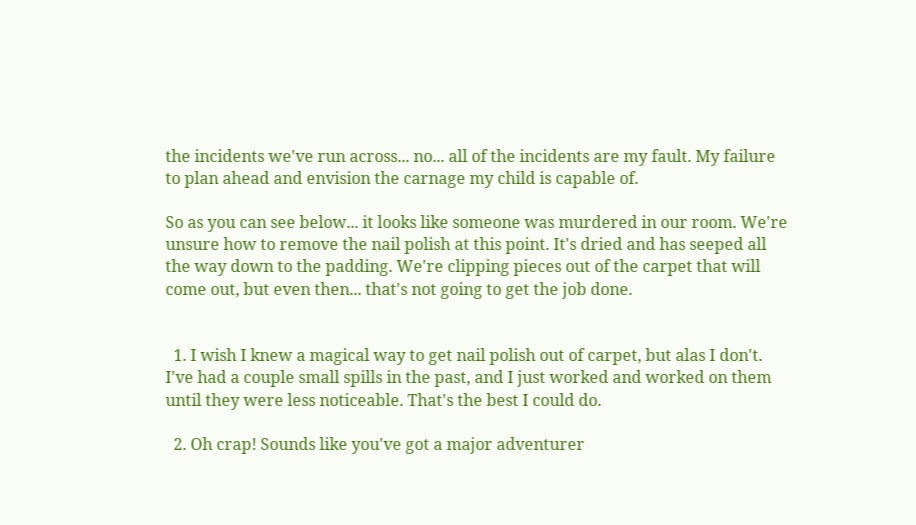the incidents we've run across... no... all of the incidents are my fault. My failure to plan ahead and envision the carnage my child is capable of.

So as you can see below... it looks like someone was murdered in our room. We're unsure how to remove the nail polish at this point. It's dried and has seeped all the way down to the padding. We're clipping pieces out of the carpet that will come out, but even then... that's not going to get the job done.


  1. I wish I knew a magical way to get nail polish out of carpet, but alas I don't. I've had a couple small spills in the past, and I just worked and worked on them until they were less noticeable. That's the best I could do.

  2. Oh crap! Sounds like you've got a major adventurer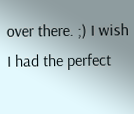over there. ;) I wish I had the perfect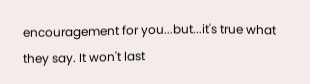encouragement for you...but...it's true what they say. It won't last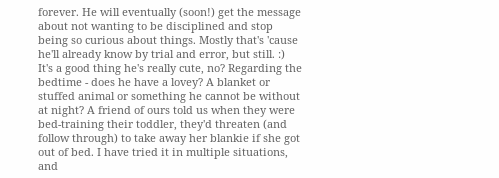forever. He will eventually (soon!) get the message about not wanting to be disciplined and stop being so curious about things. Mostly that's 'cause he'll already know by trial and error, but still. :) It's a good thing he's really cute, no? Regarding the bedtime - does he have a lovey? A blanket or stuffed animal or something he cannot be without at night? A friend of ours told us when they were bed-training their toddler, they'd threaten (and follow through) to take away her blankie if she got out of bed. I have tried it in multiple situations, and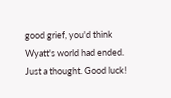good grief, you'd think Wyatt's world had ended. Just a thought. Good luck!